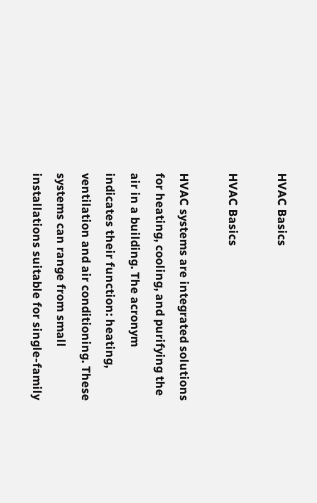HVAC Basics

HVAC Basics

HVAC systems are integrated solutions for heating, cooling, and purifying the air in a building. The acronym indicates their function: heating, ventilation and air conditioning. These systems can range from small installations suitable for single-family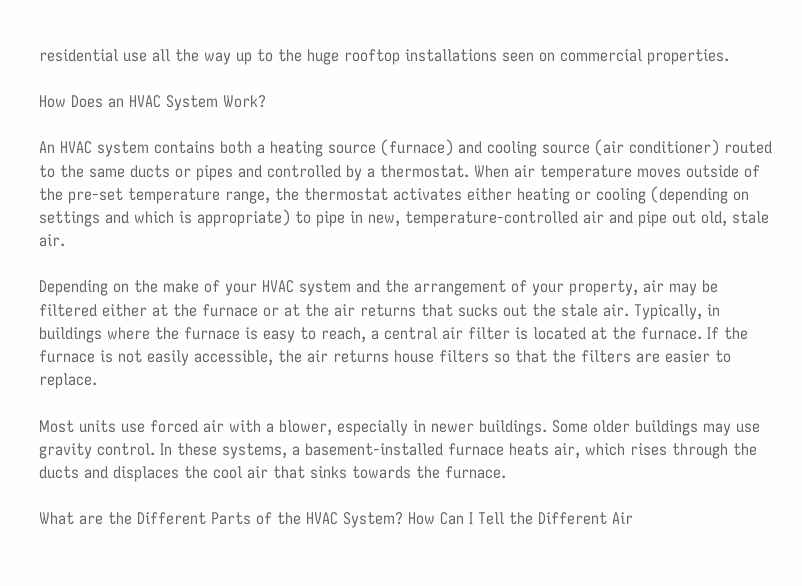residential use all the way up to the huge rooftop installations seen on commercial properties.

How Does an HVAC System Work?

An HVAC system contains both a heating source (furnace) and cooling source (air conditioner) routed to the same ducts or pipes and controlled by a thermostat. When air temperature moves outside of the pre-set temperature range, the thermostat activates either heating or cooling (depending on settings and which is appropriate) to pipe in new, temperature-controlled air and pipe out old, stale air.

Depending on the make of your HVAC system and the arrangement of your property, air may be filtered either at the furnace or at the air returns that sucks out the stale air. Typically, in buildings where the furnace is easy to reach, a central air filter is located at the furnace. If the furnace is not easily accessible, the air returns house filters so that the filters are easier to replace.

Most units use forced air with a blower, especially in newer buildings. Some older buildings may use gravity control. In these systems, a basement-installed furnace heats air, which rises through the ducts and displaces the cool air that sinks towards the furnace.

What are the Different Parts of the HVAC System? How Can I Tell the Different Air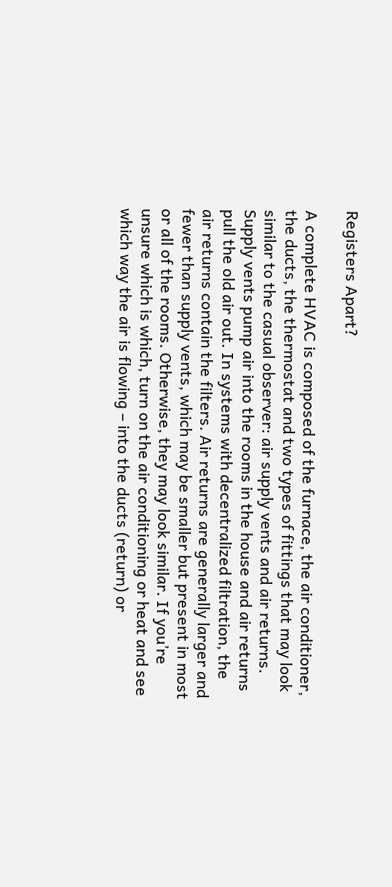Registers Apart?

A complete HVAC is composed of the furnace, the air conditioner, the ducts, the thermostat and two types of fittings that may look similar to the casual observer: air supply vents and air returns. Supply vents pump air into the rooms in the house and air returns pull the old air out. In systems with decentralized filtration, the air returns contain the filters. Air returns are generally larger and fewer than supply vents, which may be smaller but present in most or all of the rooms. Otherwise, they may look similar. If you’re unsure which is which, turn on the air conditioning or heat and see which way the air is flowing – into the ducts (return) or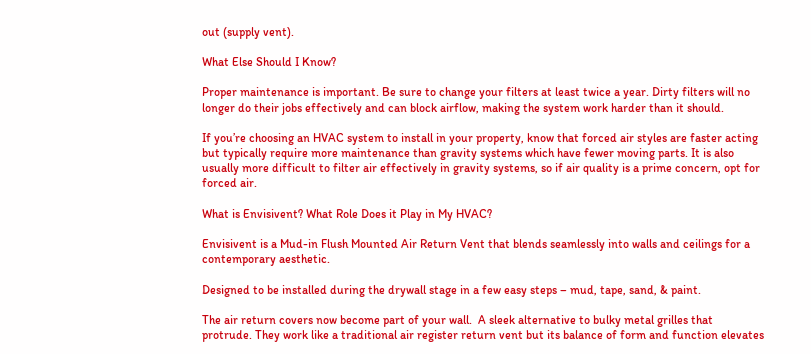out (supply vent).

What Else Should I Know?

Proper maintenance is important. Be sure to change your filters at least twice a year. Dirty filters will no longer do their jobs effectively and can block airflow, making the system work harder than it should.

If you’re choosing an HVAC system to install in your property, know that forced air styles are faster acting but typically require more maintenance than gravity systems which have fewer moving parts. It is also usually more difficult to filter air effectively in gravity systems, so if air quality is a prime concern, opt for forced air.

What is Envisivent? What Role Does it Play in My HVAC?

Envisivent is a Mud-in Flush Mounted Air Return Vent that blends seamlessly into walls and ceilings for a contemporary aesthetic.

Designed to be installed during the drywall stage in a few easy steps – mud, tape, sand, & paint.

The air return covers now become part of your wall.  A sleek alternative to bulky metal grilles that protrude. They work like a traditional air register return vent but its balance of form and function elevates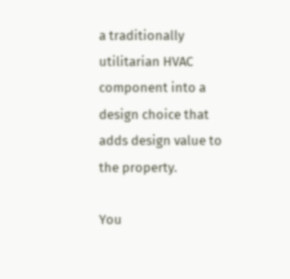a traditionally utilitarian HVAC component into a design choice that adds design value to the property.

You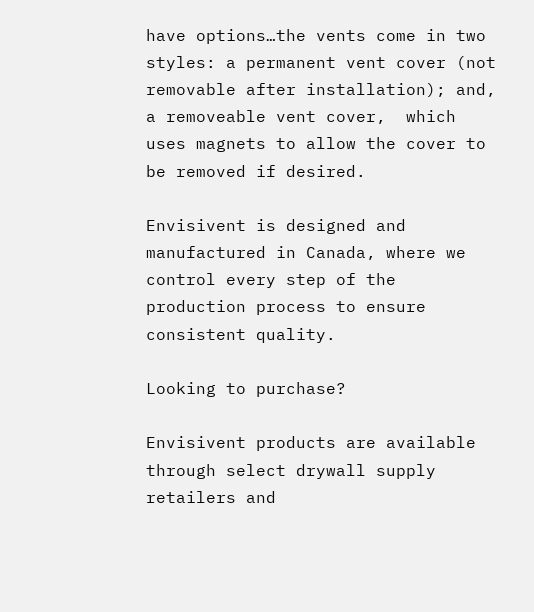have options…the vents come in two styles: a permanent vent cover (not removable after installation); and, a removeable vent cover,  which uses magnets to allow the cover to be removed if desired.

Envisivent is designed and manufactured in Canada, where we control every step of the production process to ensure consistent quality.

Looking to purchase?

Envisivent products are available through select drywall supply retailers and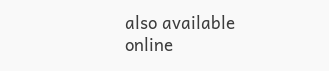also available online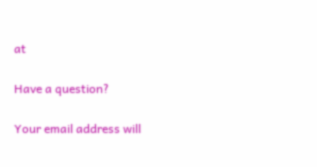at

Have a question?

Your email address will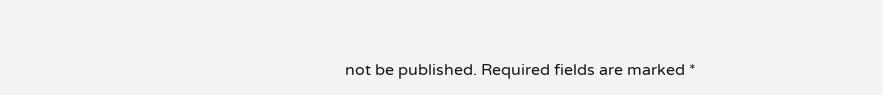not be published. Required fields are marked *